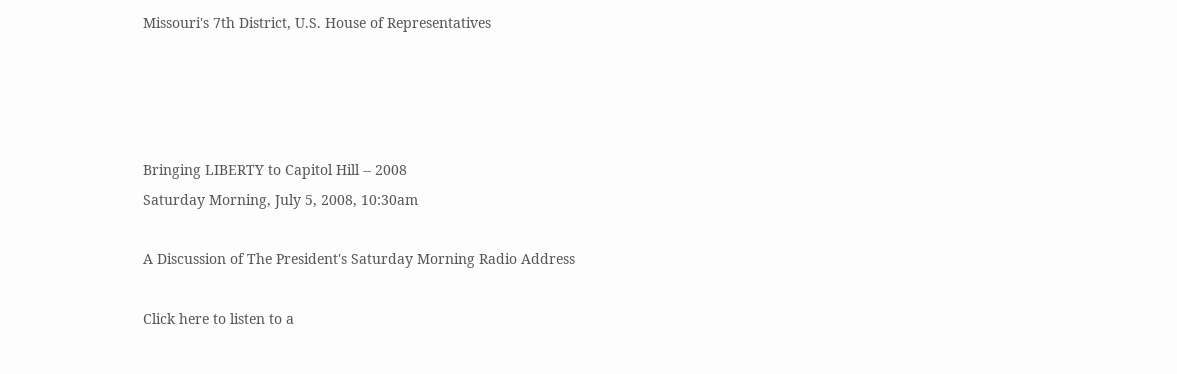Missouri's 7th District, U.S. House of Representatives




Bringing LIBERTY to Capitol Hill -- 2008
Saturday Morning, July 5, 2008, 10:30am

A Discussion of The President's Saturday Morning Radio Address

Click here to listen to a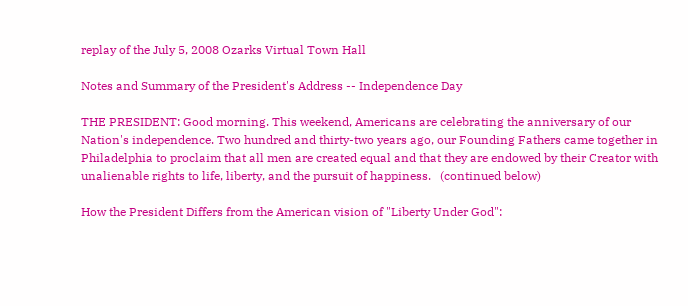replay of the July 5, 2008 Ozarks Virtual Town Hall

Notes and Summary of the President's Address -- Independence Day

THE PRESIDENT: Good morning. This weekend, Americans are celebrating the anniversary of our Nation's independence. Two hundred and thirty-two years ago, our Founding Fathers came together in Philadelphia to proclaim that all men are created equal and that they are endowed by their Creator with unalienable rights to life, liberty, and the pursuit of happiness.   (continued below)

How the President Differs from the American vision of "Liberty Under God":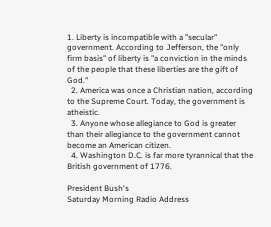1. Liberty is incompatible with a "secular" government. According to Jefferson, the "only firm basis" of liberty is "a conviction in the minds of the people that these liberties are the gift of God."
  2. America was once a Christian nation, according to the Supreme Court. Today, the government is atheistic.
  3. Anyone whose allegiance to God is greater than their allegiance to the government cannot become an American citizen.
  4. Washington D.C. is far more tyrannical that the British government of 1776.

President Bush's
Saturday Morning Radio Address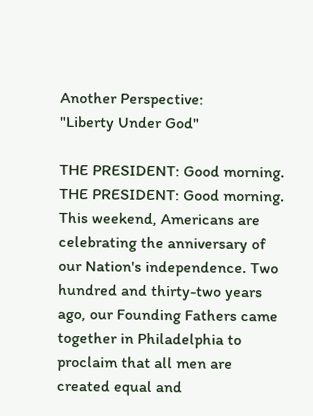Another Perspective:
"Liberty Under God"

THE PRESIDENT: Good morning.
THE PRESIDENT: Good morning. This weekend, Americans are celebrating the anniversary of our Nation's independence. Two hundred and thirty-two years ago, our Founding Fathers came together in Philadelphia to proclaim that all men are created equal and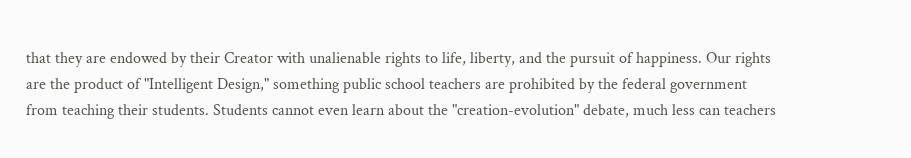that they are endowed by their Creator with unalienable rights to life, liberty, and the pursuit of happiness. Our rights are the product of "Intelligent Design," something public school teachers are prohibited by the federal government from teaching their students. Students cannot even learn about the "creation-evolution" debate, much less can teachers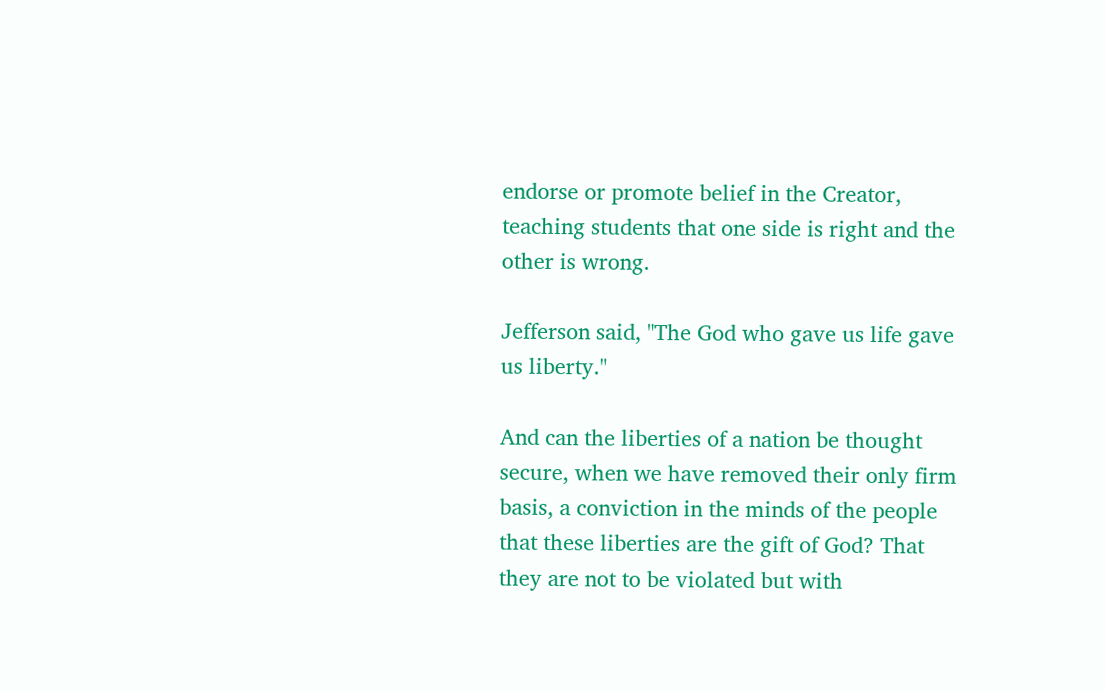endorse or promote belief in the Creator, teaching students that one side is right and the other is wrong.

Jefferson said, "The God who gave us life gave us liberty."

And can the liberties of a nation be thought secure, when we have removed their only firm basis, a conviction in the minds of the people that these liberties are the gift of God? That they are not to be violated but with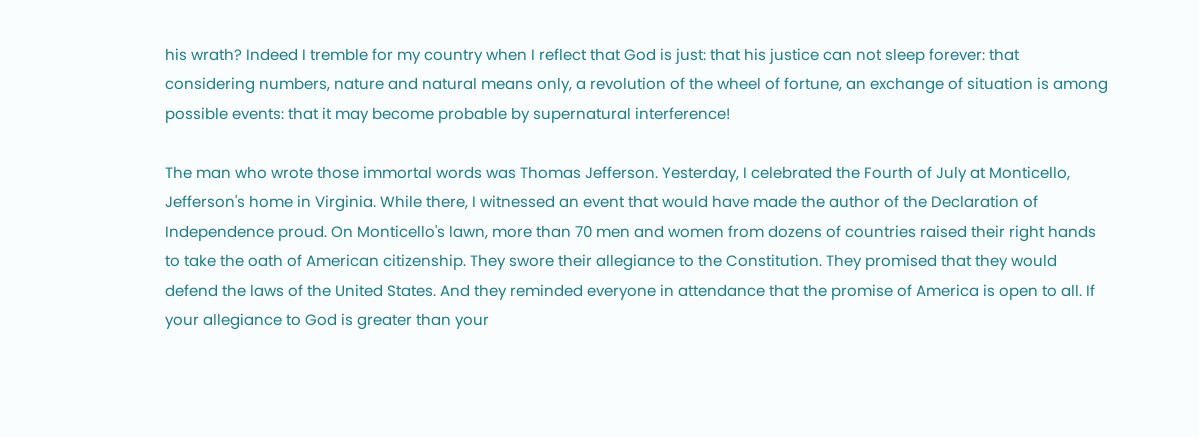his wrath? Indeed I tremble for my country when I reflect that God is just: that his justice can not sleep forever: that considering numbers, nature and natural means only, a revolution of the wheel of fortune, an exchange of situation is among possible events: that it may become probable by supernatural interference!

The man who wrote those immortal words was Thomas Jefferson. Yesterday, I celebrated the Fourth of July at Monticello, Jefferson's home in Virginia. While there, I witnessed an event that would have made the author of the Declaration of Independence proud. On Monticello's lawn, more than 70 men and women from dozens of countries raised their right hands to take the oath of American citizenship. They swore their allegiance to the Constitution. They promised that they would defend the laws of the United States. And they reminded everyone in attendance that the promise of America is open to all. If your allegiance to God is greater than your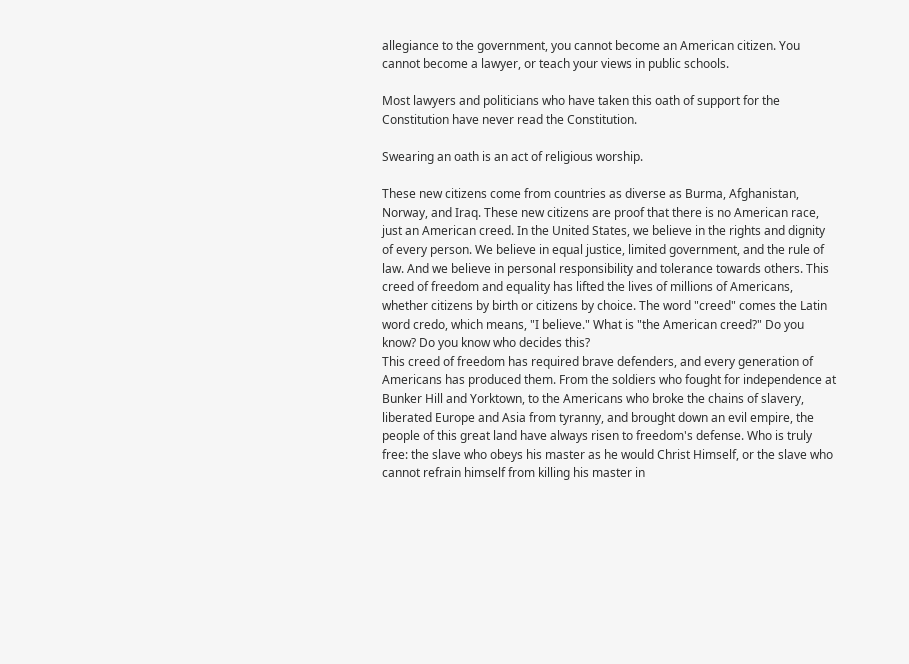allegiance to the government, you cannot become an American citizen. You cannot become a lawyer, or teach your views in public schools.

Most lawyers and politicians who have taken this oath of support for the Constitution have never read the Constitution.

Swearing an oath is an act of religious worship.

These new citizens come from countries as diverse as Burma, Afghanistan, Norway, and Iraq. These new citizens are proof that there is no American race, just an American creed. In the United States, we believe in the rights and dignity of every person. We believe in equal justice, limited government, and the rule of law. And we believe in personal responsibility and tolerance towards others. This creed of freedom and equality has lifted the lives of millions of Americans, whether citizens by birth or citizens by choice. The word "creed" comes the Latin word credo, which means, "I believe." What is "the American creed?" Do you know? Do you know who decides this?
This creed of freedom has required brave defenders, and every generation of Americans has produced them. From the soldiers who fought for independence at Bunker Hill and Yorktown, to the Americans who broke the chains of slavery, liberated Europe and Asia from tyranny, and brought down an evil empire, the people of this great land have always risen to freedom's defense. Who is truly free: the slave who obeys his master as he would Christ Himself, or the slave who cannot refrain himself from killing his master in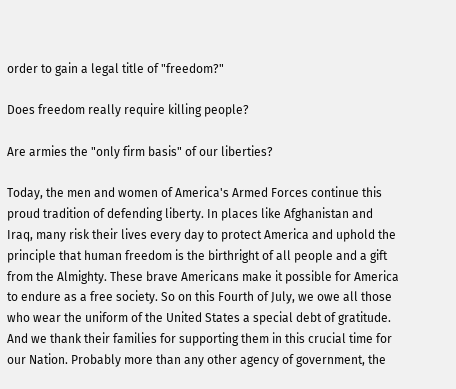order to gain a legal title of "freedom?"

Does freedom really require killing people?

Are armies the "only firm basis" of our liberties?

Today, the men and women of America's Armed Forces continue this proud tradition of defending liberty. In places like Afghanistan and Iraq, many risk their lives every day to protect America and uphold the principle that human freedom is the birthright of all people and a gift from the Almighty. These brave Americans make it possible for America to endure as a free society. So on this Fourth of July, we owe all those who wear the uniform of the United States a special debt of gratitude. And we thank their families for supporting them in this crucial time for our Nation. Probably more than any other agency of government, the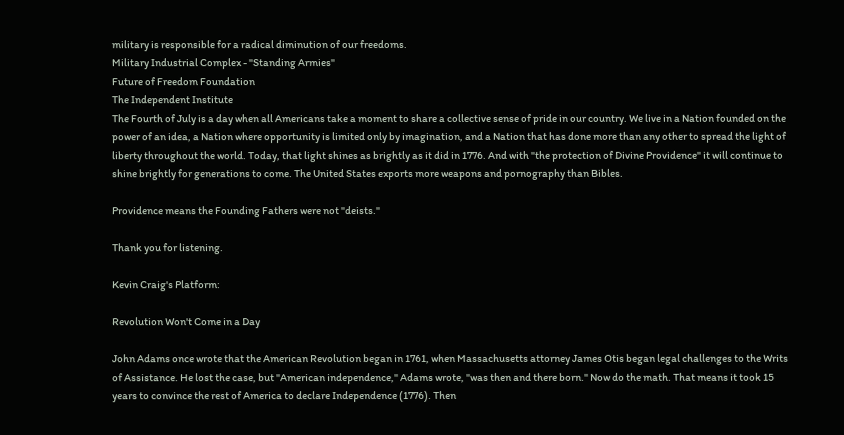military is responsible for a radical diminution of our freedoms.
Military Industrial Complex - "Standing Armies"
Future of Freedom Foundation
The Independent Institute
The Fourth of July is a day when all Americans take a moment to share a collective sense of pride in our country. We live in a Nation founded on the power of an idea, a Nation where opportunity is limited only by imagination, and a Nation that has done more than any other to spread the light of liberty throughout the world. Today, that light shines as brightly as it did in 1776. And with "the protection of Divine Providence" it will continue to shine brightly for generations to come. The United States exports more weapons and pornography than Bibles.

Providence means the Founding Fathers were not "deists."

Thank you for listening.

Kevin Craig's Platform:

Revolution Won't Come in a Day

John Adams once wrote that the American Revolution began in 1761, when Massachusetts attorney James Otis began legal challenges to the Writs of Assistance. He lost the case, but "American independence," Adams wrote, "was then and there born." Now do the math. That means it took 15 years to convince the rest of America to declare Independence (1776). Then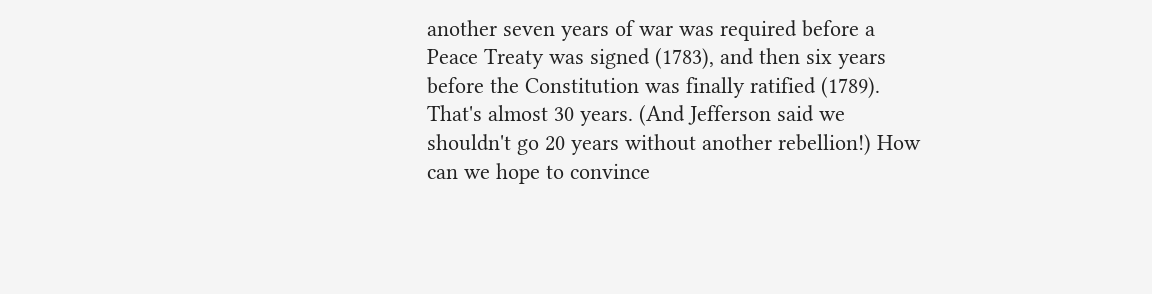another seven years of war was required before a Peace Treaty was signed (1783), and then six years before the Constitution was finally ratified (1789). That's almost 30 years. (And Jefferson said we shouldn't go 20 years without another rebellion!) How can we hope to convince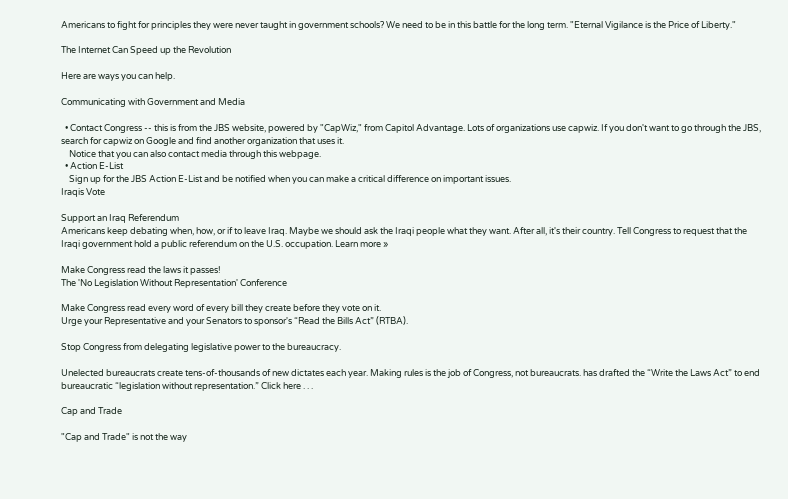Americans to fight for principles they were never taught in government schools? We need to be in this battle for the long term. "Eternal Vigilance is the Price of Liberty."

The Internet Can Speed up the Revolution

Here are ways you can help.

Communicating with Government and Media

  • Contact Congress -- this is from the JBS website, powered by "CapWiz," from Capitol Advantage. Lots of organizations use capwiz. If you don't want to go through the JBS, search for capwiz on Google and find another organization that uses it.
    Notice that you can also contact media through this webpage.
  • Action E-List
    Sign up for the JBS Action E-List and be notified when you can make a critical difference on important issues.
Iraqis Vote

Support an Iraq Referendum
Americans keep debating when, how, or if to leave Iraq. Maybe we should ask the Iraqi people what they want. After all, it's their country. Tell Congress to request that the Iraqi government hold a public referendum on the U.S. occupation. Learn more »

Make Congress read the laws it passes!
The 'No Legislation Without Representation' Conference

Make Congress read every word of every bill they create before they vote on it.
Urge your Representative and your Senators to sponsor's “Read the Bills Act” (RTBA).

Stop Congress from delegating legislative power to the bureaucracy.

Unelected bureaucrats create tens-of-thousands of new dictates each year. Making rules is the job of Congress, not bureaucrats. has drafted the “Write the Laws Act” to end bureaucratic “legislation without representation.” Click here . . .

Cap and Trade

"Cap and Trade" is not the way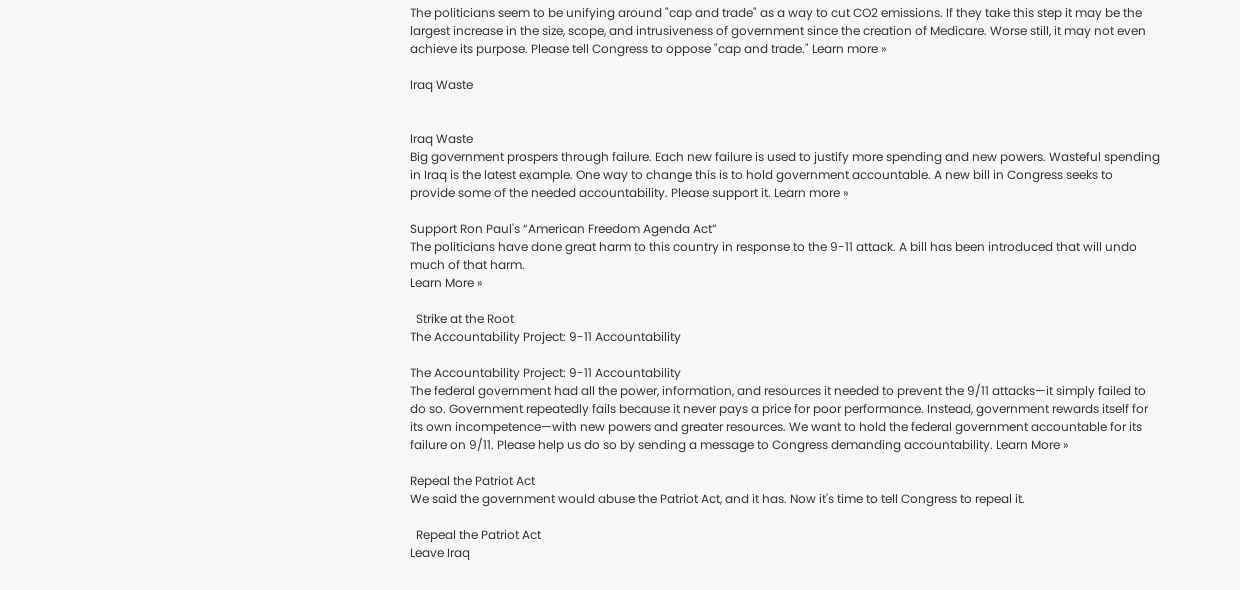The politicians seem to be unifying around "cap and trade" as a way to cut CO2 emissions. If they take this step it may be the largest increase in the size, scope, and intrusiveness of government since the creation of Medicare. Worse still, it may not even achieve its purpose. Please tell Congress to oppose "cap and trade." Learn more »

Iraq Waste


Iraq Waste
Big government prospers through failure. Each new failure is used to justify more spending and new powers. Wasteful spending in Iraq is the latest example. One way to change this is to hold government accountable. A new bill in Congress seeks to provide some of the needed accountability. Please support it. Learn more »

Support Ron Paul's “American Freedom Agenda Act”
The politicians have done great harm to this country in response to the 9-11 attack. A bill has been introduced that will undo much of that harm.
Learn More »

  Strike at the Root
The Accountability Project: 9-11 Accountability

The Accountability Project: 9-11 Accountability
The federal government had all the power, information, and resources it needed to prevent the 9/11 attacks—it simply failed to do so. Government repeatedly fails because it never pays a price for poor performance. Instead, government rewards itself for its own incompetence—with new powers and greater resources. We want to hold the federal government accountable for its failure on 9/11. Please help us do so by sending a message to Congress demanding accountability. Learn More »

Repeal the Patriot Act
We said the government would abuse the Patriot Act, and it has. Now it's time to tell Congress to repeal it.

  Repeal the Patriot Act
Leave Iraq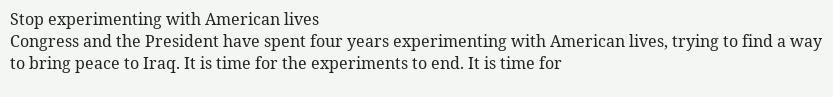Stop experimenting with American lives
Congress and the President have spent four years experimenting with American lives, trying to find a way to bring peace to Iraq. It is time for the experiments to end. It is time for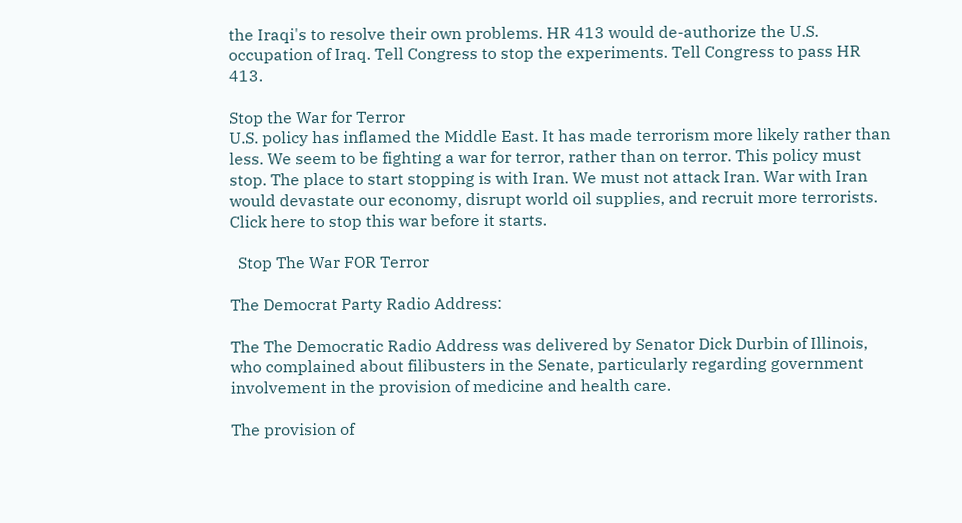the Iraqi's to resolve their own problems. HR 413 would de-authorize the U.S. occupation of Iraq. Tell Congress to stop the experiments. Tell Congress to pass HR 413.

Stop the War for Terror
U.S. policy has inflamed the Middle East. It has made terrorism more likely rather than less. We seem to be fighting a war for terror, rather than on terror. This policy must stop. The place to start stopping is with Iran. We must not attack Iran. War with Iran would devastate our economy, disrupt world oil supplies, and recruit more terrorists. Click here to stop this war before it starts.

  Stop The War FOR Terror

The Democrat Party Radio Address:

The The Democratic Radio Address was delivered by Senator Dick Durbin of Illinois, who complained about filibusters in the Senate, particularly regarding government involvement in the provision of medicine and health care.

The provision of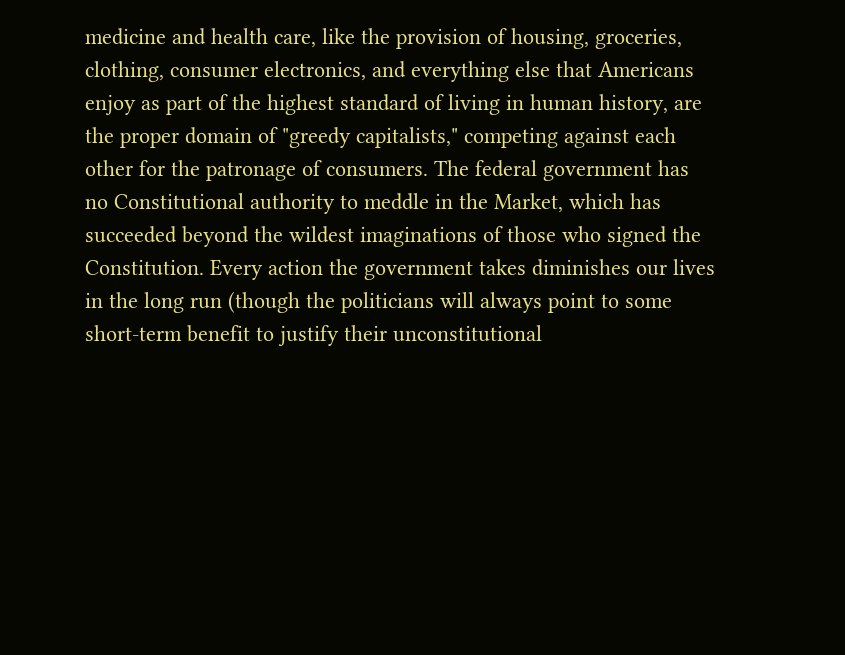medicine and health care, like the provision of housing, groceries, clothing, consumer electronics, and everything else that Americans enjoy as part of the highest standard of living in human history, are the proper domain of "greedy capitalists," competing against each other for the patronage of consumers. The federal government has no Constitutional authority to meddle in the Market, which has succeeded beyond the wildest imaginations of those who signed the Constitution. Every action the government takes diminishes our lives in the long run (though the politicians will always point to some short-term benefit to justify their unconstitutional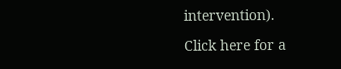intervention).

Click here for a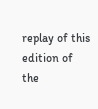replay of this edition of the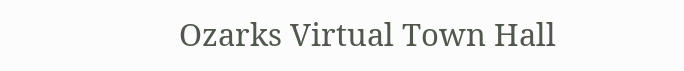Ozarks Virtual Town Hall